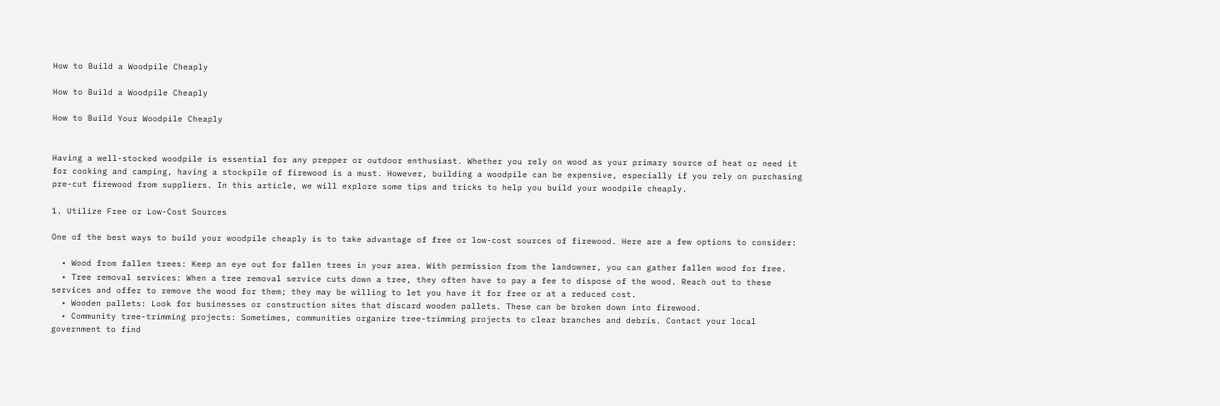How to Build a Woodpile Cheaply

How to Build a Woodpile Cheaply

How to Build Your Woodpile Cheaply


Having a well-stocked woodpile is essential for any prepper or outdoor enthusiast. Whether you rely on wood as your primary source of heat or need it for cooking and camping, having a stockpile of firewood is a must. However, building a woodpile can be expensive, especially if you rely on purchasing pre-cut firewood from suppliers. In this article, we will explore some tips and tricks to help you build your woodpile cheaply.

1. Utilize Free or Low-Cost Sources

One of the best ways to build your woodpile cheaply is to take advantage of free or low-cost sources of firewood. Here are a few options to consider:

  • Wood from fallen trees: Keep an eye out for fallen trees in your area. With permission from the landowner, you can gather fallen wood for free.
  • Tree removal services: When a tree removal service cuts down a tree, they often have to pay a fee to dispose of the wood. Reach out to these services and offer to remove the wood for them; they may be willing to let you have it for free or at a reduced cost.
  • Wooden pallets: Look for businesses or construction sites that discard wooden pallets. These can be broken down into firewood.
  • Community tree-trimming projects: Sometimes, communities organize tree-trimming projects to clear branches and debris. Contact your local government to find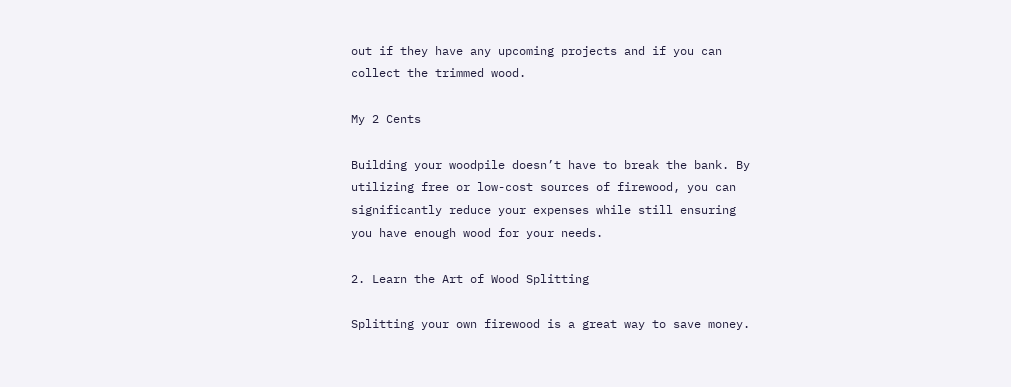out if they have any upcoming projects and if you can collect the trimmed wood.

My 2 Cents

Building your woodpile doesn’t have to break the bank. By utilizing free or low-cost sources of firewood, you can significantly reduce your expenses while still ensuring you have enough wood for your needs.

2. Learn the Art of Wood Splitting

Splitting your own firewood is a great way to save money.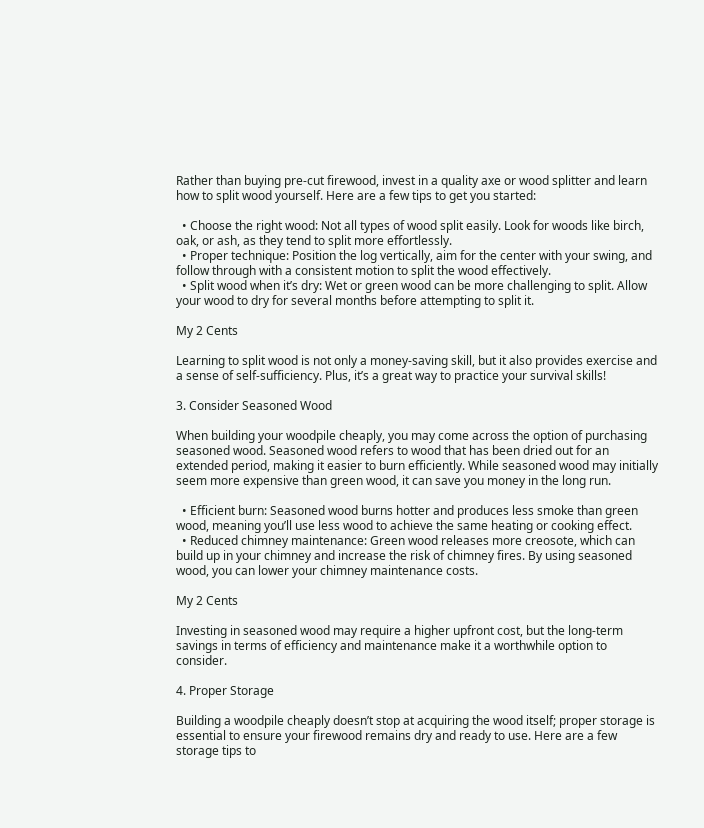Rather than buying pre-cut firewood, invest in a quality axe or wood splitter and learn how to split wood yourself. Here are a few tips to get you started:

  • Choose the right wood: Not all types of wood split easily. Look for woods like birch, oak, or ash, as they tend to split more effortlessly.
  • Proper technique: Position the log vertically, aim for the center with your swing, and follow through with a consistent motion to split the wood effectively.
  • Split wood when it’s dry: Wet or green wood can be more challenging to split. Allow your wood to dry for several months before attempting to split it.

My 2 Cents

Learning to split wood is not only a money-saving skill, but it also provides exercise and a sense of self-sufficiency. Plus, it’s a great way to practice your survival skills!

3. Consider Seasoned Wood

When building your woodpile cheaply, you may come across the option of purchasing seasoned wood. Seasoned wood refers to wood that has been dried out for an extended period, making it easier to burn efficiently. While seasoned wood may initially seem more expensive than green wood, it can save you money in the long run.

  • Efficient burn: Seasoned wood burns hotter and produces less smoke than green wood, meaning you’ll use less wood to achieve the same heating or cooking effect.
  • Reduced chimney maintenance: Green wood releases more creosote, which can build up in your chimney and increase the risk of chimney fires. By using seasoned wood, you can lower your chimney maintenance costs.

My 2 Cents

Investing in seasoned wood may require a higher upfront cost, but the long-term savings in terms of efficiency and maintenance make it a worthwhile option to consider.

4. Proper Storage

Building a woodpile cheaply doesn’t stop at acquiring the wood itself; proper storage is essential to ensure your firewood remains dry and ready to use. Here are a few storage tips to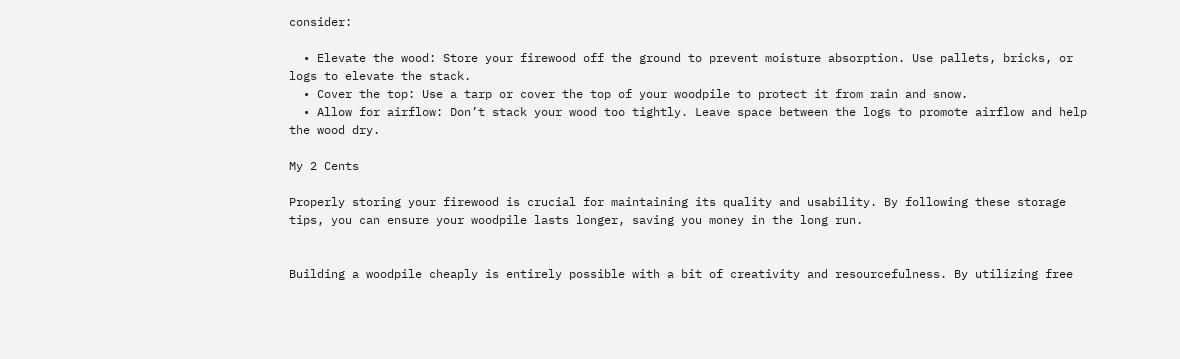consider:

  • Elevate the wood: Store your firewood off the ground to prevent moisture absorption. Use pallets, bricks, or logs to elevate the stack.
  • Cover the top: Use a tarp or cover the top of your woodpile to protect it from rain and snow.
  • Allow for airflow: Don’t stack your wood too tightly. Leave space between the logs to promote airflow and help the wood dry.

My 2 Cents

Properly storing your firewood is crucial for maintaining its quality and usability. By following these storage tips, you can ensure your woodpile lasts longer, saving you money in the long run.


Building a woodpile cheaply is entirely possible with a bit of creativity and resourcefulness. By utilizing free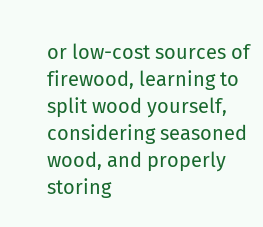or low-cost sources of firewood, learning to split wood yourself, considering seasoned wood, and properly storing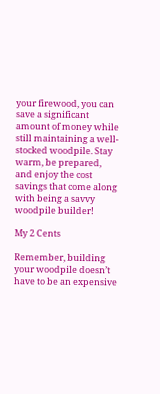your firewood, you can save a significant amount of money while still maintaining a well-stocked woodpile. Stay warm, be prepared, and enjoy the cost savings that come along with being a savvy woodpile builder!

My 2 Cents

Remember, building your woodpile doesn’t have to be an expensive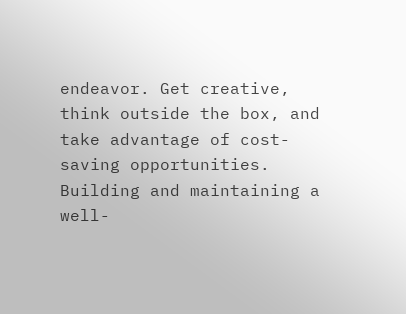endeavor. Get creative, think outside the box, and take advantage of cost-saving opportunities. Building and maintaining a well-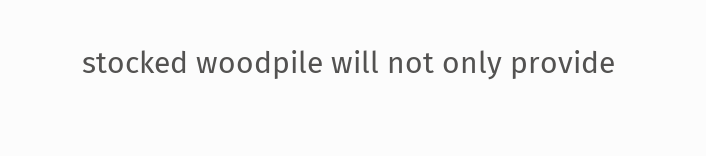stocked woodpile will not only provide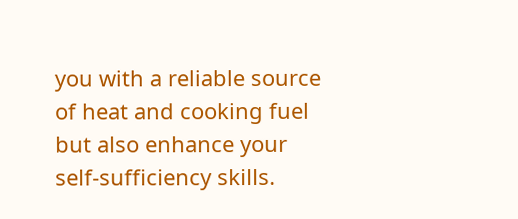you with a reliable source of heat and cooking fuel but also enhance your self-sufficiency skills.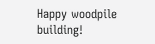Happy woodpile building!